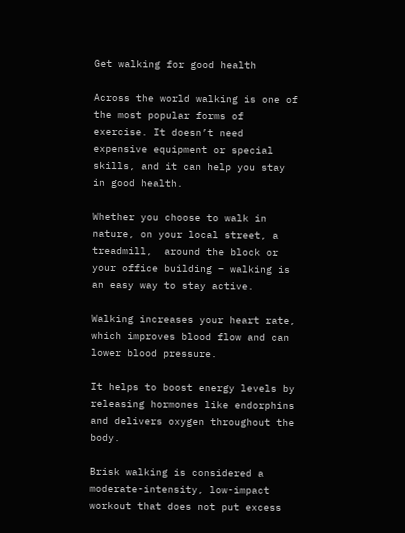Get walking for good health

Across the world walking is one of the most popular forms of exercise. It doesn’t need expensive equipment or special skills, and it can help you stay in good health.

Whether you choose to walk in nature, on your local street, a treadmill,  around the block or your office building – walking is an easy way to stay active.

Walking increases your heart rate, which improves blood flow and can lower blood pressure.

It helps to boost energy levels by releasing hormones like endorphins and delivers oxygen throughout the body.

Brisk walking is considered a moderate-intensity, low-impact workout that does not put excess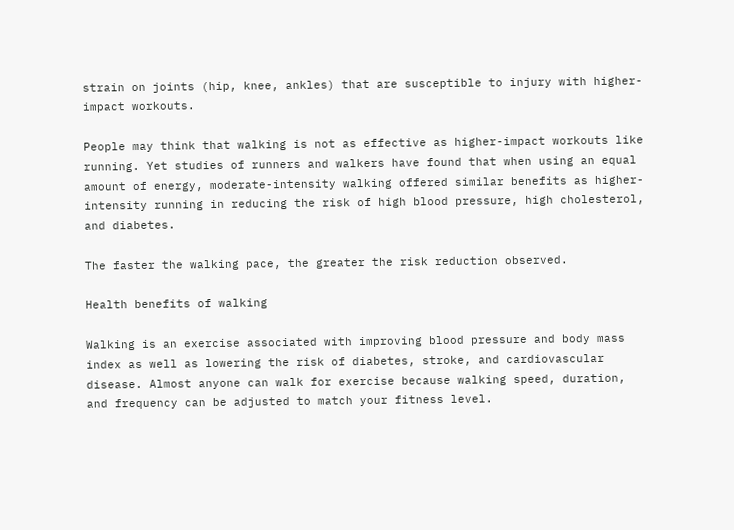strain on joints (hip, knee, ankles) that are susceptible to injury with higher-impact workouts.

People may think that walking is not as effective as higher-impact workouts like running. Yet studies of runners and walkers have found that when using an equal amount of energy, moderate-intensity walking offered similar benefits as higher-intensity running in reducing the risk of high blood pressure, high cholesterol, and diabetes.

The faster the walking pace, the greater the risk reduction observed.

Health benefits of walking

Walking is an exercise associated with improving blood pressure and body mass index as well as lowering the risk of diabetes, stroke, and cardiovascular disease. Almost anyone can walk for exercise because walking speed, duration, and frequency can be adjusted to match your fitness level.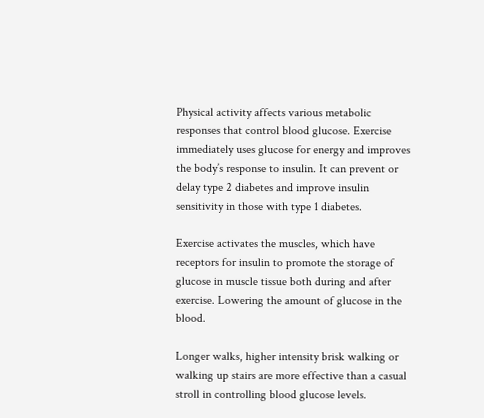Physical activity affects various metabolic responses that control blood glucose. Exercise immediately uses glucose for energy and improves the body’s response to insulin. It can prevent or delay type 2 diabetes and improve insulin sensitivity in those with type 1 diabetes.

Exercise activates the muscles, which have receptors for insulin to promote the storage of glucose in muscle tissue both during and after exercise. Lowering the amount of glucose in the blood.

Longer walks, higher intensity brisk walking or walking up stairs are more effective than a casual stroll in controlling blood glucose levels.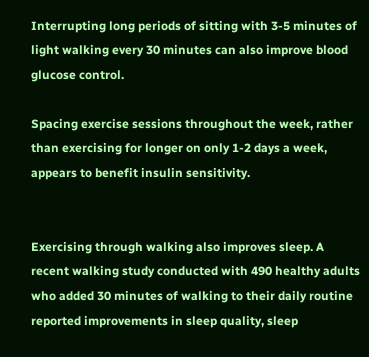Interrupting long periods of sitting with 3-5 minutes of light walking every 30 minutes can also improve blood glucose control.

Spacing exercise sessions throughout the week, rather than exercising for longer on only 1-2 days a week, appears to benefit insulin sensitivity.


Exercising through walking also improves sleep. A recent walking study conducted with 490 healthy adults who added 30 minutes of walking to their daily routine reported improvements in sleep quality, sleep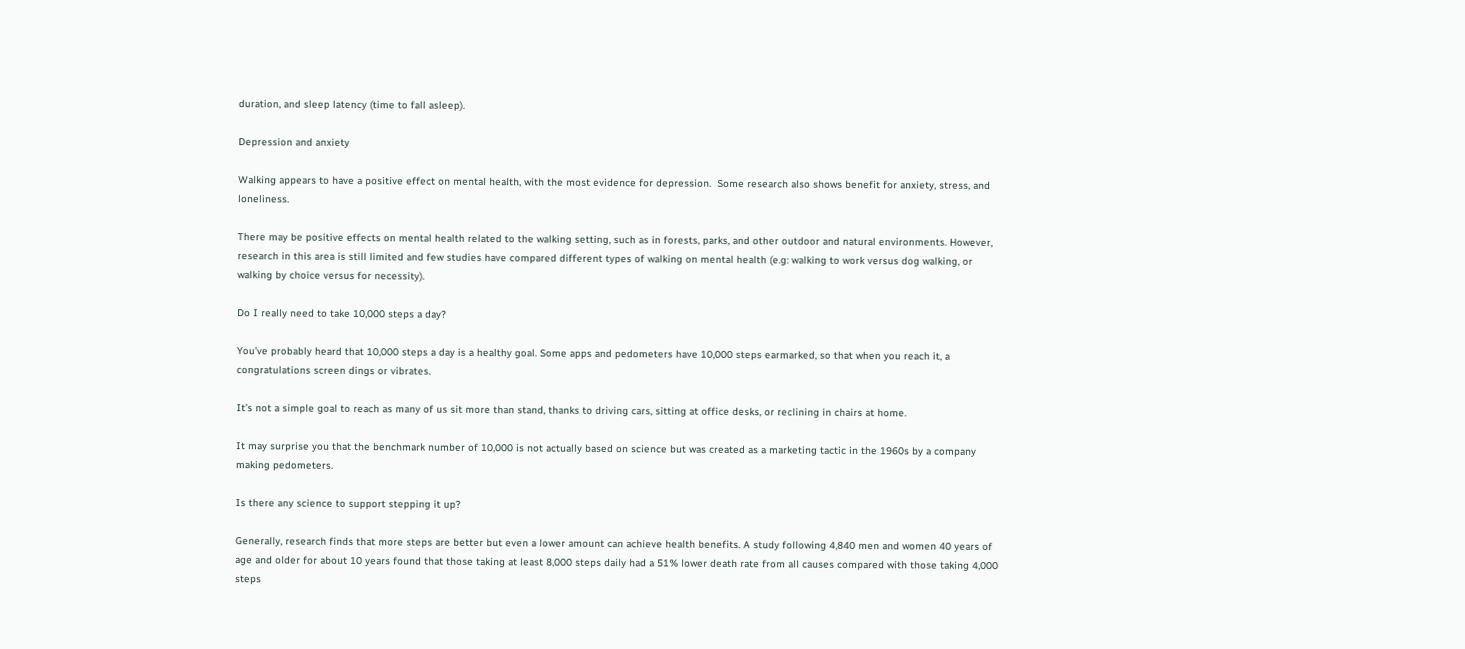duration, and sleep latency (time to fall asleep).

Depression and anxiety

Walking appears to have a positive effect on mental health, with the most evidence for depression.  Some research also shows benefit for anxiety, stress, and loneliness.

There may be positive effects on mental health related to the walking setting, such as in forests, parks, and other outdoor and natural environments. However, research in this area is still limited and few studies have compared different types of walking on mental health (e.g: walking to work versus dog walking, or walking by choice versus for necessity).

Do I really need to take 10,000 steps a day?

You’ve probably heard that 10,000 steps a day is a healthy goal. Some apps and pedometers have 10,000 steps earmarked, so that when you reach it, a congratulations screen dings or vibrates.

It’s not a simple goal to reach as many of us sit more than stand, thanks to driving cars, sitting at office desks, or reclining in chairs at home.

It may surprise you that the benchmark number of 10,000 is not actually based on science but was created as a marketing tactic in the 1960s by a company making pedometers.

Is there any science to support stepping it up?

Generally, research finds that more steps are better but even a lower amount can achieve health benefits. A study following 4,840 men and women 40 years of age and older for about 10 years found that those taking at least 8,000 steps daily had a 51% lower death rate from all causes compared with those taking 4,000 steps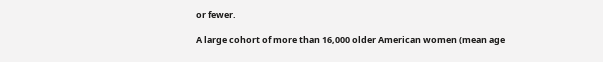or fewer.

A large cohort of more than 16,000 older American women (mean age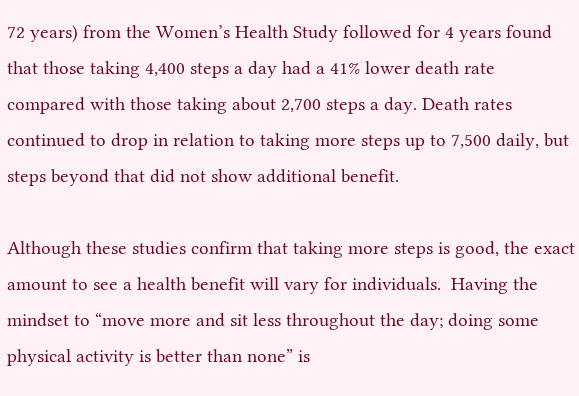72 years) from the Women’s Health Study followed for 4 years found that those taking 4,400 steps a day had a 41% lower death rate compared with those taking about 2,700 steps a day. Death rates continued to drop in relation to taking more steps up to 7,500 daily, but steps beyond that did not show additional benefit.

Although these studies confirm that taking more steps is good, the exact amount to see a health benefit will vary for individuals.  Having the mindset to “move more and sit less throughout the day; doing some physical activity is better than none” is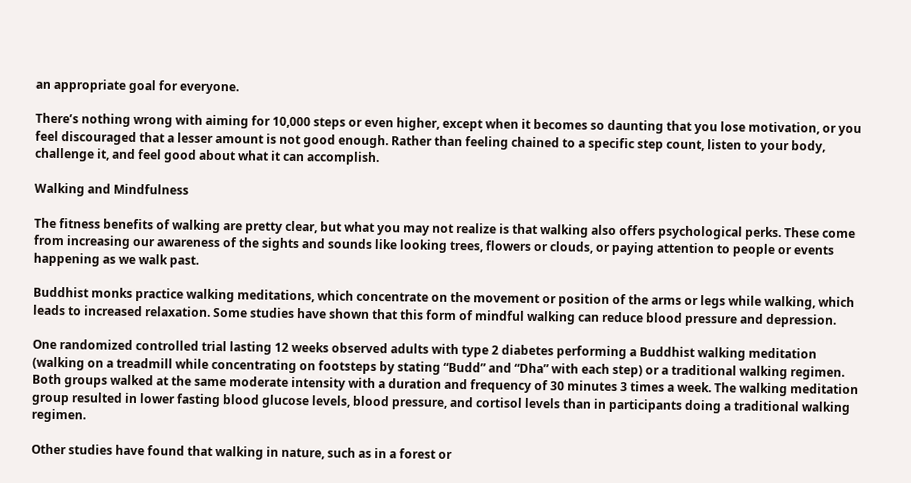an appropriate goal for everyone.

There’s nothing wrong with aiming for 10,000 steps or even higher, except when it becomes so daunting that you lose motivation, or you feel discouraged that a lesser amount is not good enough. Rather than feeling chained to a specific step count, listen to your body, challenge it, and feel good about what it can accomplish.

Walking and Mindfulness

The fitness benefits of walking are pretty clear, but what you may not realize is that walking also offers psychological perks. These come from increasing our awareness of the sights and sounds like looking trees, flowers or clouds, or paying attention to people or events happening as we walk past.

Buddhist monks practice walking meditations, which concentrate on the movement or position of the arms or legs while walking, which leads to increased relaxation. Some studies have shown that this form of mindful walking can reduce blood pressure and depression.

One randomized controlled trial lasting 12 weeks observed adults with type 2 diabetes performing a Buddhist walking meditation (walking on a treadmill while concentrating on footsteps by stating “Budd” and “Dha” with each step) or a traditional walking regimen.  Both groups walked at the same moderate intensity with a duration and frequency of 30 minutes 3 times a week. The walking meditation group resulted in lower fasting blood glucose levels, blood pressure, and cortisol levels than in participants doing a traditional walking regimen.

Other studies have found that walking in nature, such as in a forest or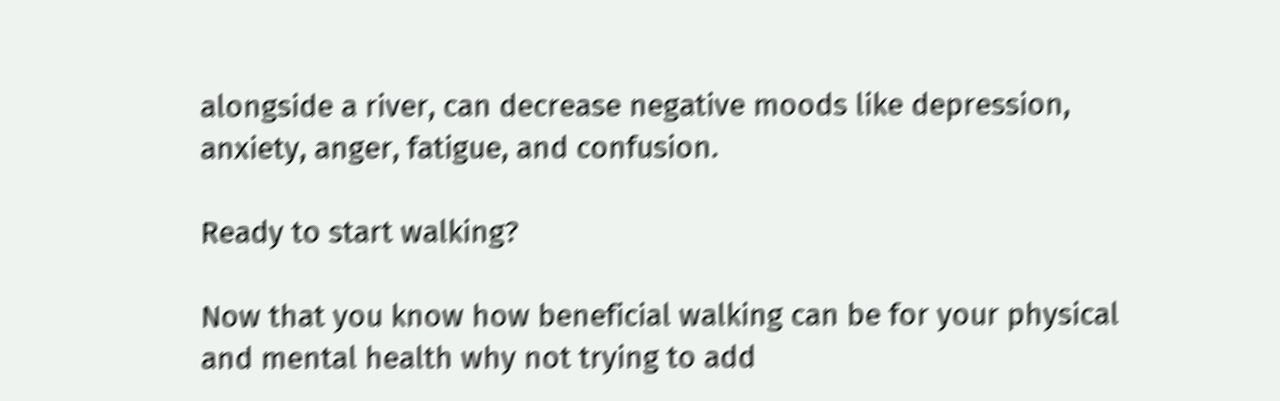alongside a river, can decrease negative moods like depression, anxiety, anger, fatigue, and confusion.

Ready to start walking?

Now that you know how beneficial walking can be for your physical and mental health why not trying to add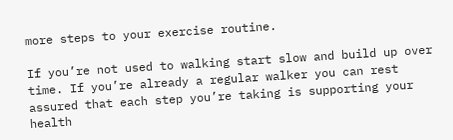more steps to your exercise routine.

If you’re not used to walking start slow and build up over time. If you’re already a regular walker you can rest assured that each step you’re taking is supporting your health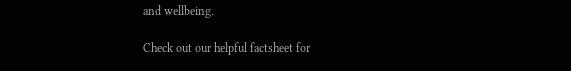and wellbeing.

Check out our helpful factsheet for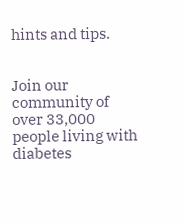hints and tips.


Join our community of over 33,000 people living with diabetes